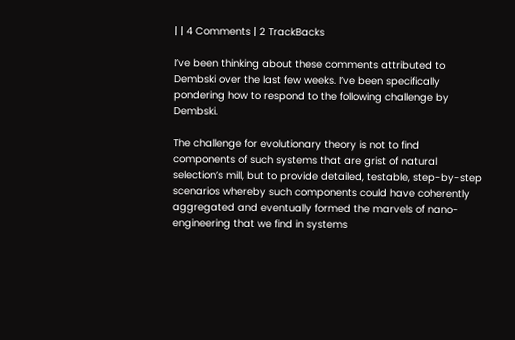| | 4 Comments | 2 TrackBacks

I’ve been thinking about these comments attributed to Dembski over the last few weeks. I’ve been specifically pondering how to respond to the following challenge by Dembski.

The challenge for evolutionary theory is not to find components of such systems that are grist of natural selection’s mill, but to provide detailed, testable, step-by-step scenarios whereby such components could have coherently aggregated and eventually formed the marvels of nano-engineering that we find in systems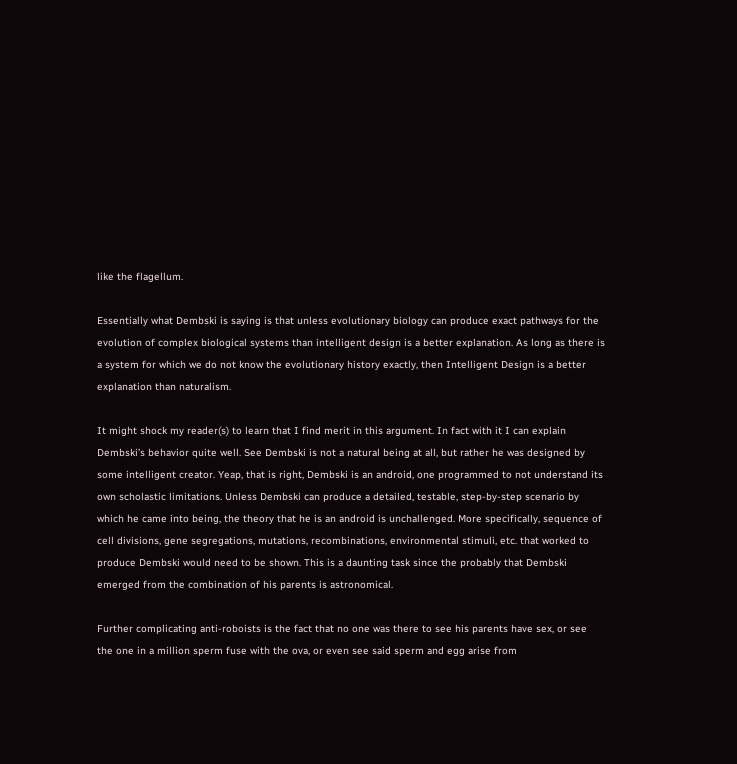like the flagellum.

Essentially what Dembski is saying is that unless evolutionary biology can produce exact pathways for the evolution of complex biological systems than intelligent design is a better explanation. As long as there is a system for which we do not know the evolutionary history exactly, then Intelligent Design is a better explanation than naturalism.

It might shock my reader(s) to learn that I find merit in this argument. In fact with it I can explain Dembski’s behavior quite well. See Dembski is not a natural being at all, but rather he was designed by some intelligent creator. Yeap, that is right, Dembski is an android, one programmed to not understand its own scholastic limitations. Unless Dembski can produce a detailed, testable, step-by-step scenario by which he came into being, the theory that he is an android is unchallenged. More specifically, sequence of cell divisions, gene segregations, mutations, recombinations, environmental stimuli, etc. that worked to produce Dembski would need to be shown. This is a daunting task since the probably that Dembski emerged from the combination of his parents is astronomical.

Further complicating anti-roboists is the fact that no one was there to see his parents have sex, or see the one in a million sperm fuse with the ova, or even see said sperm and egg arise from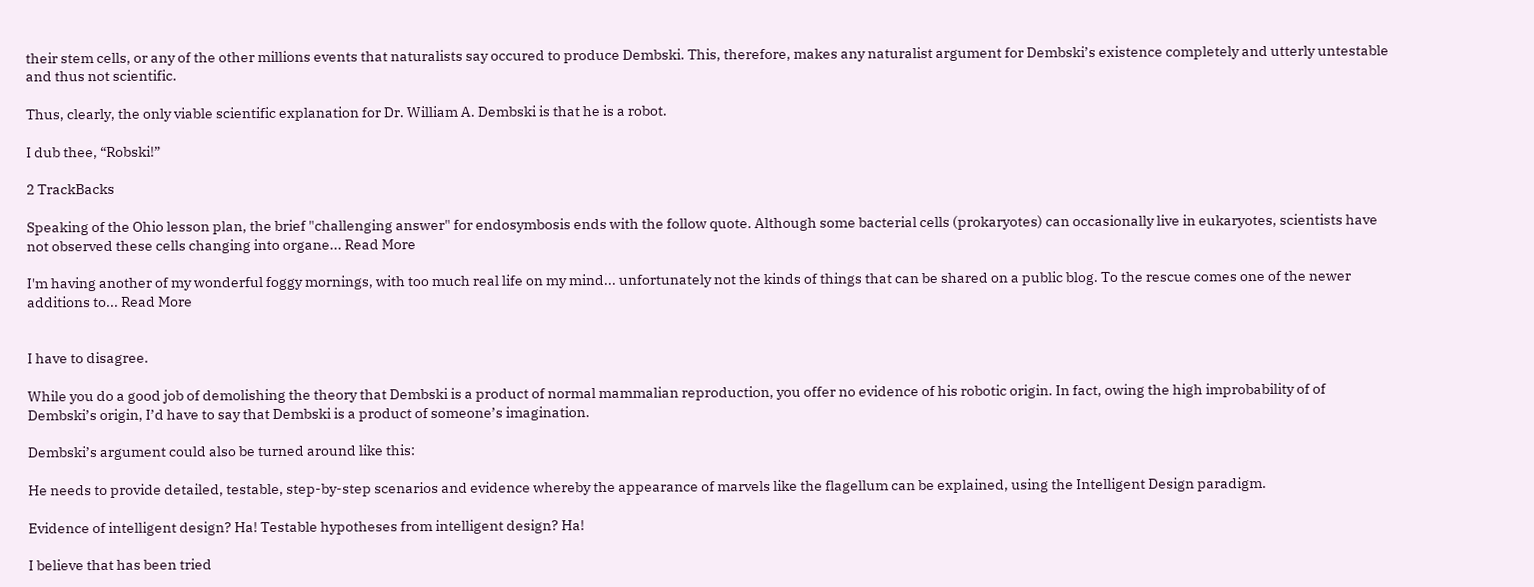their stem cells, or any of the other millions events that naturalists say occured to produce Dembski. This, therefore, makes any naturalist argument for Dembski’s existence completely and utterly untestable and thus not scientific.

Thus, clearly, the only viable scientific explanation for Dr. William A. Dembski is that he is a robot.

I dub thee, “Robski!”

2 TrackBacks

Speaking of the Ohio lesson plan, the brief "challenging answer" for endosymbosis ends with the follow quote. Although some bacterial cells (prokaryotes) can occasionally live in eukaryotes, scientists have not observed these cells changing into organe... Read More

I'm having another of my wonderful foggy mornings, with too much real life on my mind... unfortunately not the kinds of things that can be shared on a public blog. To the rescue comes one of the newer additions to... Read More


I have to disagree.

While you do a good job of demolishing the theory that Dembski is a product of normal mammalian reproduction, you offer no evidence of his robotic origin. In fact, owing the high improbability of of Dembski’s origin, I’d have to say that Dembski is a product of someone’s imagination.

Dembski’s argument could also be turned around like this:

He needs to provide detailed, testable, step-by-step scenarios and evidence whereby the appearance of marvels like the flagellum can be explained, using the Intelligent Design paradigm.

Evidence of intelligent design? Ha! Testable hypotheses from intelligent design? Ha!

I believe that has been tried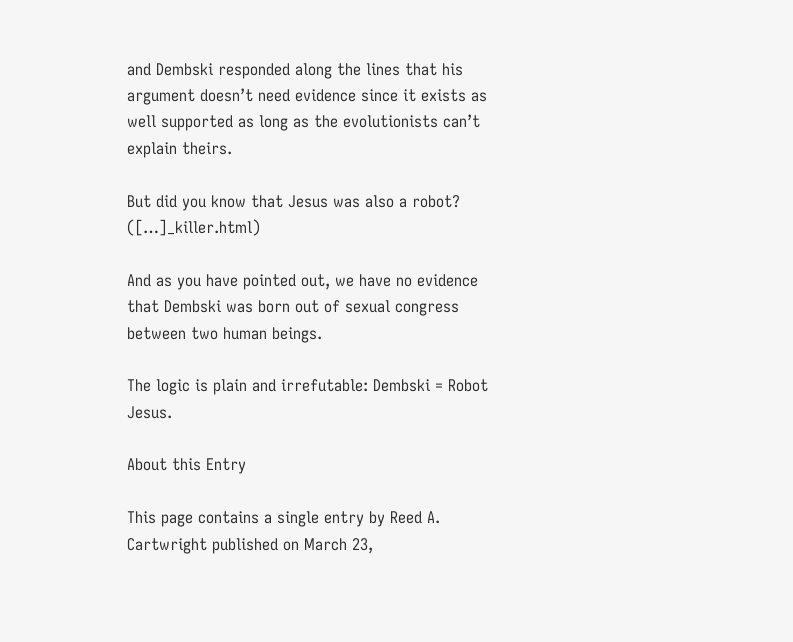and Dembski responded along the lines that his argument doesn’t need evidence since it exists as well supported as long as the evolutionists can’t explain theirs.

But did you know that Jesus was also a robot? ([…]_killer.html)

And as you have pointed out, we have no evidence that Dembski was born out of sexual congress between two human beings.

The logic is plain and irrefutable: Dembski = Robot Jesus.

About this Entry

This page contains a single entry by Reed A. Cartwright published on March 23,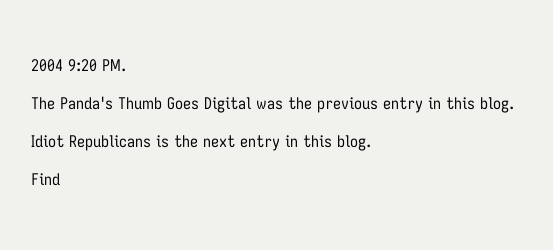2004 9:20 PM.

The Panda's Thumb Goes Digital was the previous entry in this blog.

Idiot Republicans is the next entry in this blog.

Find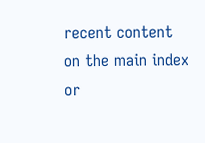recent content on the main index or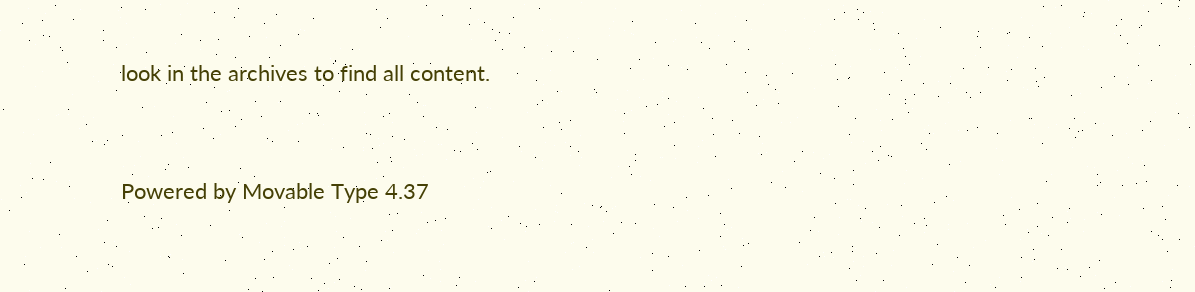look in the archives to find all content.


Powered by Movable Type 4.37